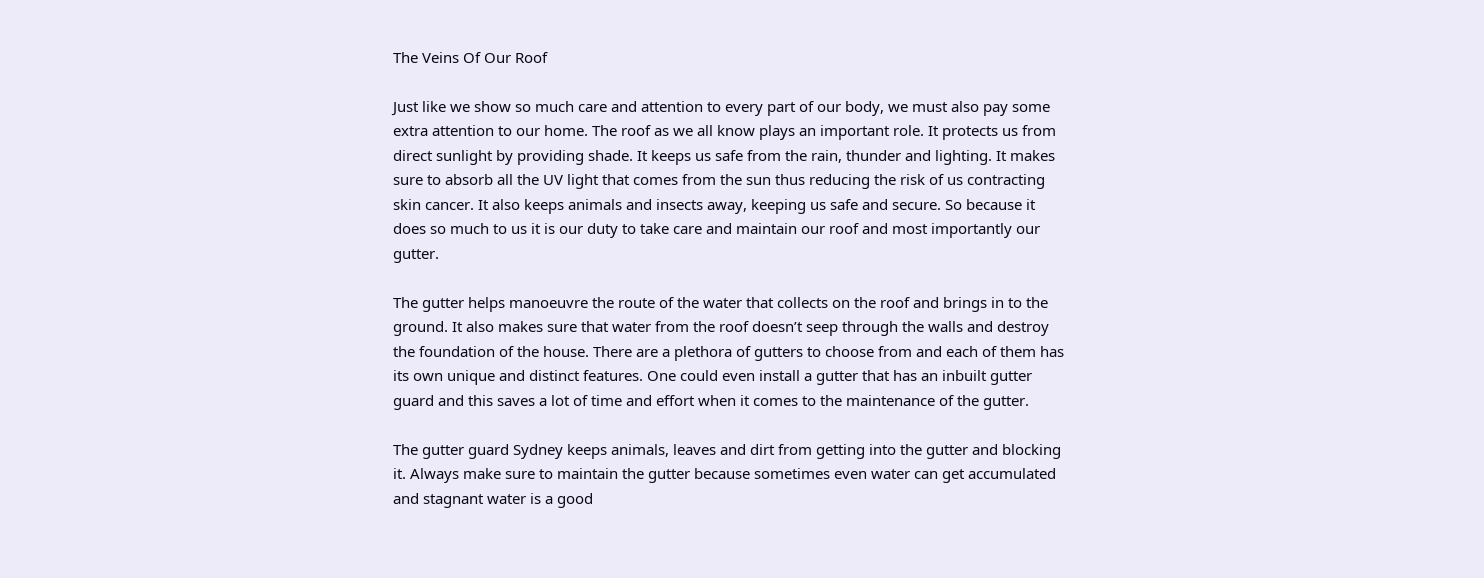The Veins Of Our Roof

Just like we show so much care and attention to every part of our body, we must also pay some extra attention to our home. The roof as we all know plays an important role. It protects us from direct sunlight by providing shade. It keeps us safe from the rain, thunder and lighting. It makes sure to absorb all the UV light that comes from the sun thus reducing the risk of us contracting skin cancer. It also keeps animals and insects away, keeping us safe and secure. So because it does so much to us it is our duty to take care and maintain our roof and most importantly our gutter.

The gutter helps manoeuvre the route of the water that collects on the roof and brings in to the ground. It also makes sure that water from the roof doesn’t seep through the walls and destroy the foundation of the house. There are a plethora of gutters to choose from and each of them has its own unique and distinct features. One could even install a gutter that has an inbuilt gutter guard and this saves a lot of time and effort when it comes to the maintenance of the gutter.

The gutter guard Sydney keeps animals, leaves and dirt from getting into the gutter and blocking it. Always make sure to maintain the gutter because sometimes even water can get accumulated and stagnant water is a good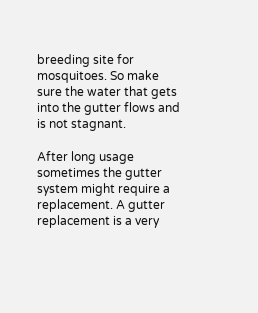breeding site for mosquitoes. So make sure the water that gets into the gutter flows and is not stagnant.

After long usage sometimes the gutter system might require a replacement. A gutter replacement is a very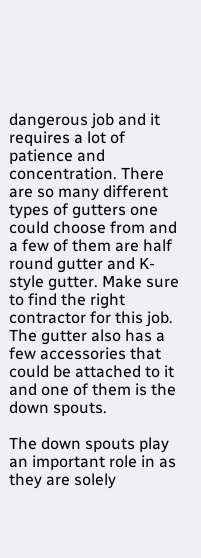dangerous job and it requires a lot of patience and concentration. There are so many different types of gutters one could choose from and a few of them are half round gutter and K-style gutter. Make sure to find the right contractor for this job. The gutter also has a few accessories that could be attached to it and one of them is the down spouts.

The down spouts play an important role in as they are solely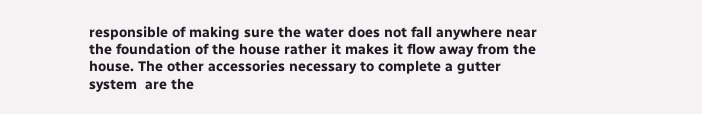responsible of making sure the water does not fall anywhere near the foundation of the house rather it makes it flow away from the house. The other accessories necessary to complete a gutter system  are the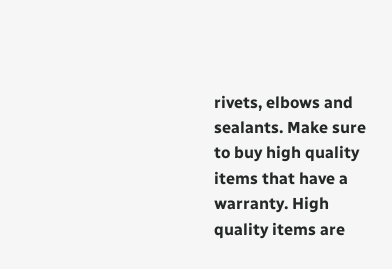rivets, elbows and sealants. Make sure to buy high quality items that have a warranty. High quality items are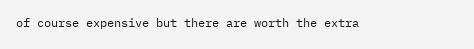of course expensive but there are worth the extra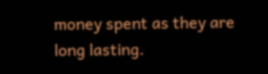money spent as they are long lasting.